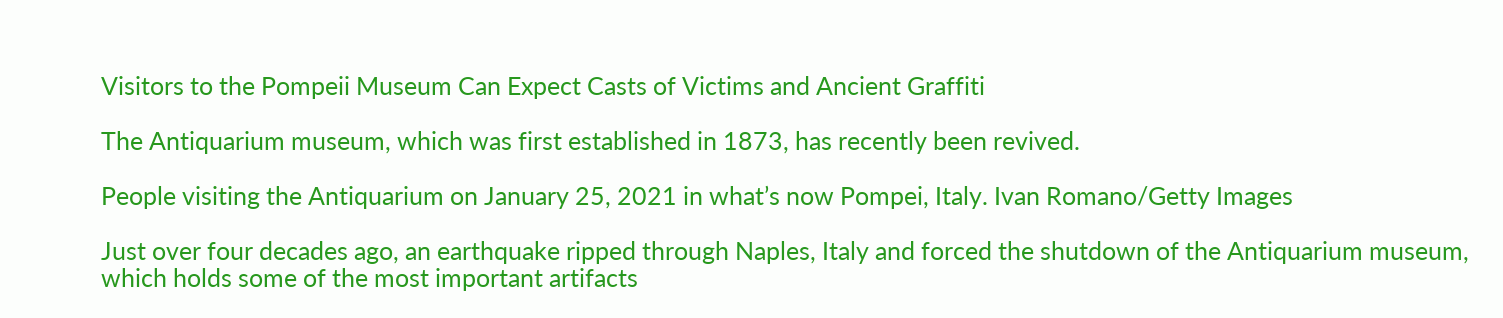Visitors to the Pompeii Museum Can Expect Casts of Victims and Ancient Graffiti

The Antiquarium museum, which was first established in 1873, has recently been revived.

People visiting the Antiquarium on January 25, 2021 in what’s now Pompei, Italy. Ivan Romano/Getty Images

Just over four decades ago, an earthquake ripped through Naples, Italy and forced the shutdown of the Antiquarium museum, which holds some of the most important artifacts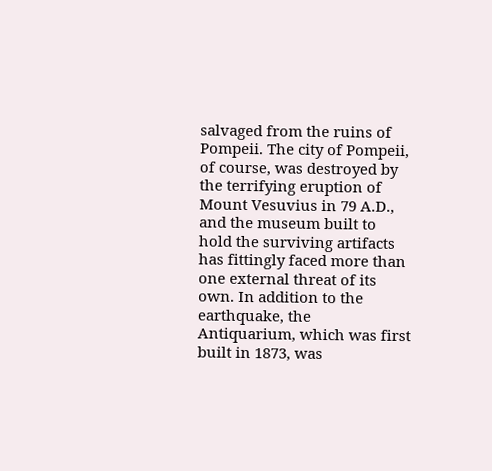salvaged from the ruins of Pompeii. The city of Pompeii, of course, was destroyed by the terrifying eruption of Mount Vesuvius in 79 A.D., and the museum built to hold the surviving artifacts has fittingly faced more than one external threat of its own. In addition to the earthquake, the Antiquarium, which was first built in 1873, was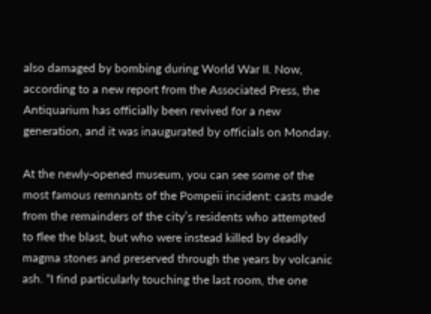also damaged by bombing during World War II. Now, according to a new report from the Associated Press, the Antiquarium has officially been revived for a new generation, and it was inaugurated by officials on Monday.

At the newly-opened museum, you can see some of the most famous remnants of the Pompeii incident: casts made from the remainders of the city’s residents who attempted to flee the blast, but who were instead killed by deadly magma stones and preserved through the years by volcanic ash. “I find particularly touching the last room, the one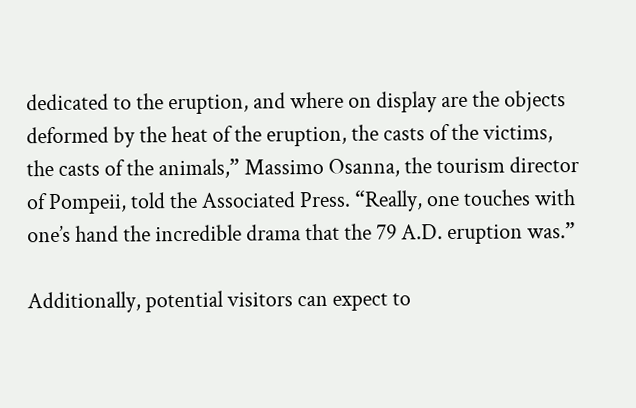dedicated to the eruption, and where on display are the objects deformed by the heat of the eruption, the casts of the victims, the casts of the animals,” Massimo Osanna, the tourism director of Pompeii, told the Associated Press. “Really, one touches with one’s hand the incredible drama that the 79 A.D. eruption was.”

Additionally, potential visitors can expect to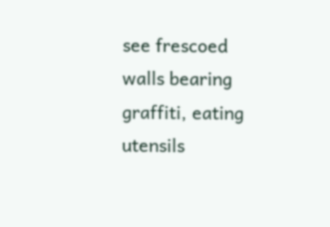see frescoed walls bearing graffiti, eating utensils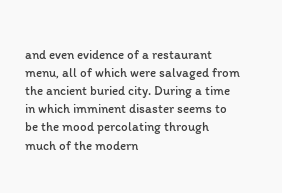and even evidence of a restaurant menu, all of which were salvaged from the ancient buried city. During a time in which imminent disaster seems to be the mood percolating through much of the modern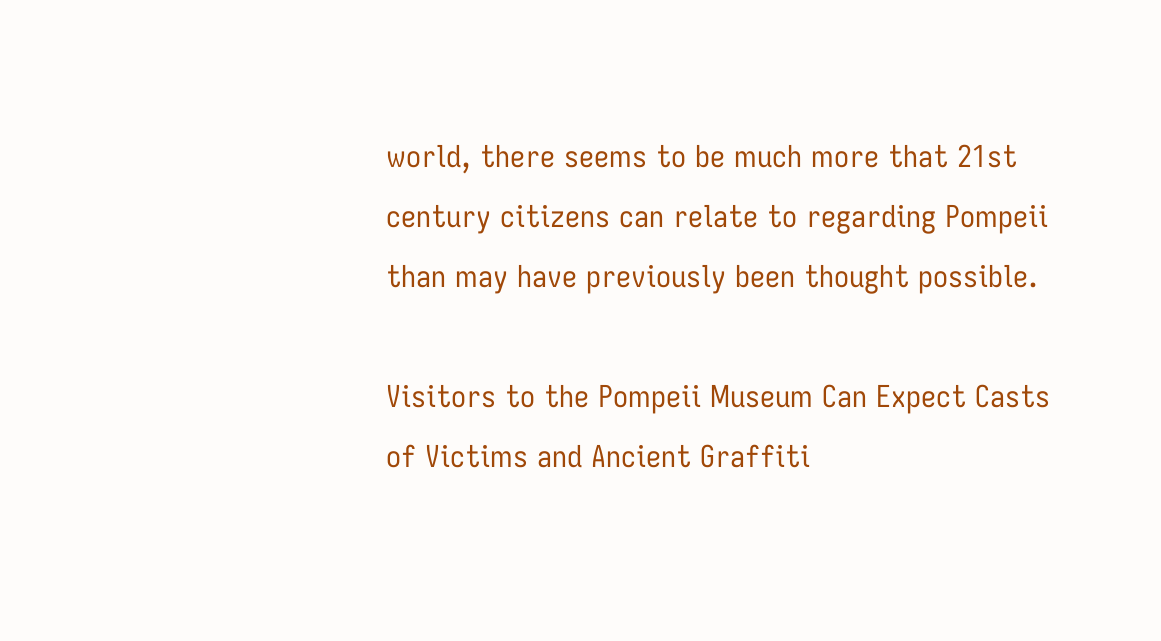world, there seems to be much more that 21st century citizens can relate to regarding Pompeii than may have previously been thought possible.

Visitors to the Pompeii Museum Can Expect Casts of Victims and Ancient Graffiti